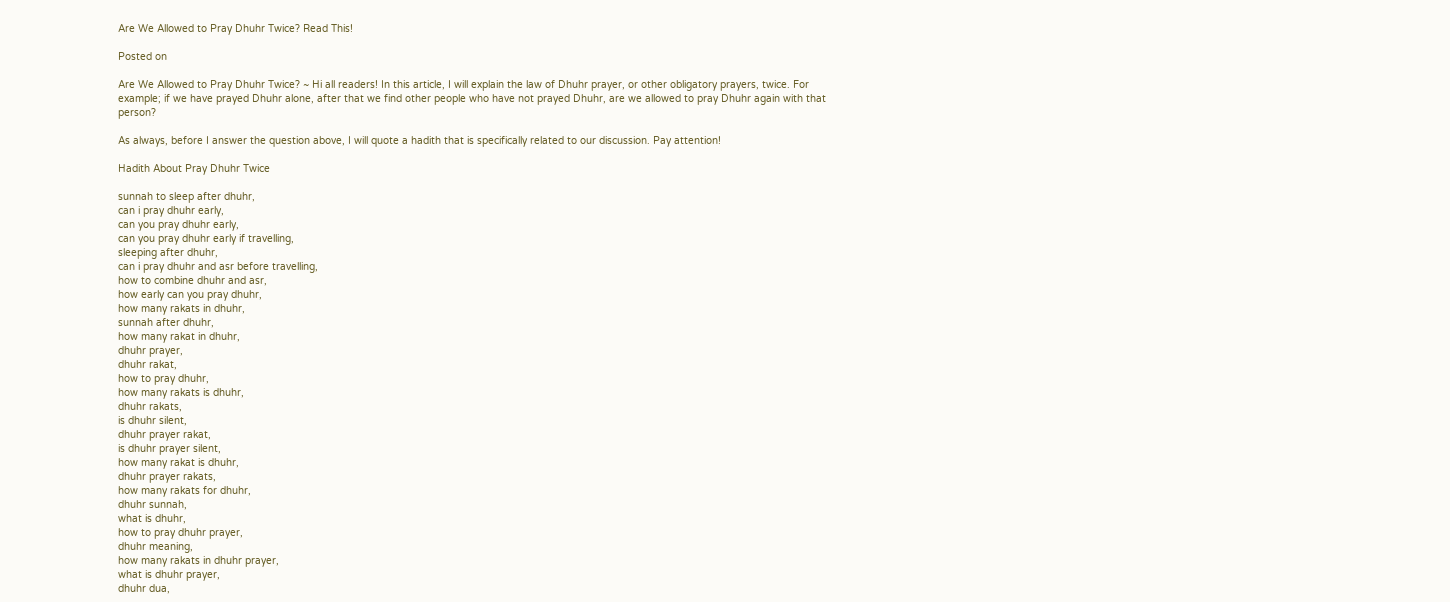Are We Allowed to Pray Dhuhr Twice? Read This!

Posted on

Are We Allowed to Pray Dhuhr Twice? ~ Hi all readers! In this article, I will explain the law of Dhuhr prayer, or other obligatory prayers, twice. For example; if we have prayed Dhuhr alone, after that we find other people who have not prayed Dhuhr, are we allowed to pray Dhuhr again with that person?

As always, before I answer the question above, I will quote a hadith that is specifically related to our discussion. Pay attention!

Hadith About Pray Dhuhr Twice

sunnah to sleep after dhuhr,
can i pray dhuhr early,
can you pray dhuhr early,
can you pray dhuhr early if travelling,
sleeping after dhuhr,
can i pray dhuhr and asr before travelling,
how to combine dhuhr and asr,
how early can you pray dhuhr,
how many rakats in dhuhr,
sunnah after dhuhr,
how many rakat in dhuhr,
dhuhr prayer,
dhuhr rakat,
how to pray dhuhr,
how many rakats is dhuhr,
dhuhr rakats,
is dhuhr silent,
dhuhr prayer rakat,
is dhuhr prayer silent,
how many rakat is dhuhr,
dhuhr prayer rakats,
how many rakats for dhuhr,
dhuhr sunnah,
what is dhuhr,
how to pray dhuhr prayer,
dhuhr meaning,
how many rakats in dhuhr prayer,
what is dhuhr prayer,
dhuhr dua,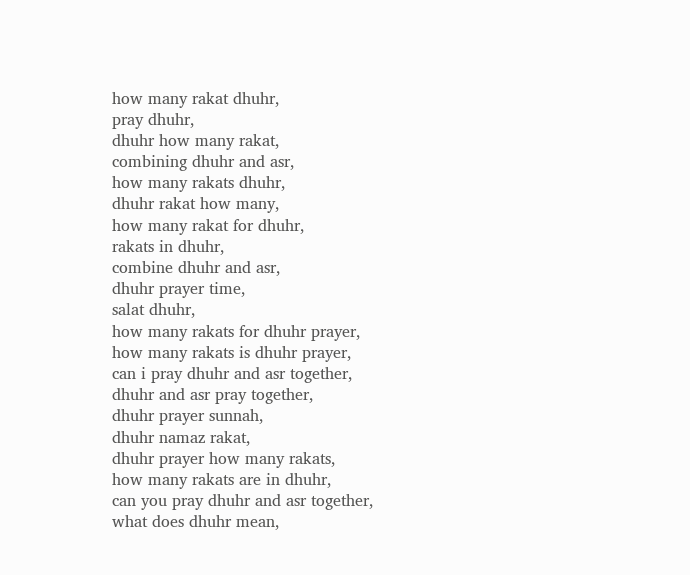how many rakat dhuhr,
pray dhuhr,
dhuhr how many rakat,
combining dhuhr and asr,
how many rakats dhuhr,
dhuhr rakat how many,
how many rakat for dhuhr,
rakats in dhuhr,
combine dhuhr and asr,
dhuhr prayer time,
salat dhuhr,
how many rakats for dhuhr prayer,
how many rakats is dhuhr prayer,
can i pray dhuhr and asr together,
dhuhr and asr pray together,
dhuhr prayer sunnah,
dhuhr namaz rakat,
dhuhr prayer how many rakats,
how many rakats are in dhuhr,
can you pray dhuhr and asr together,
what does dhuhr mean,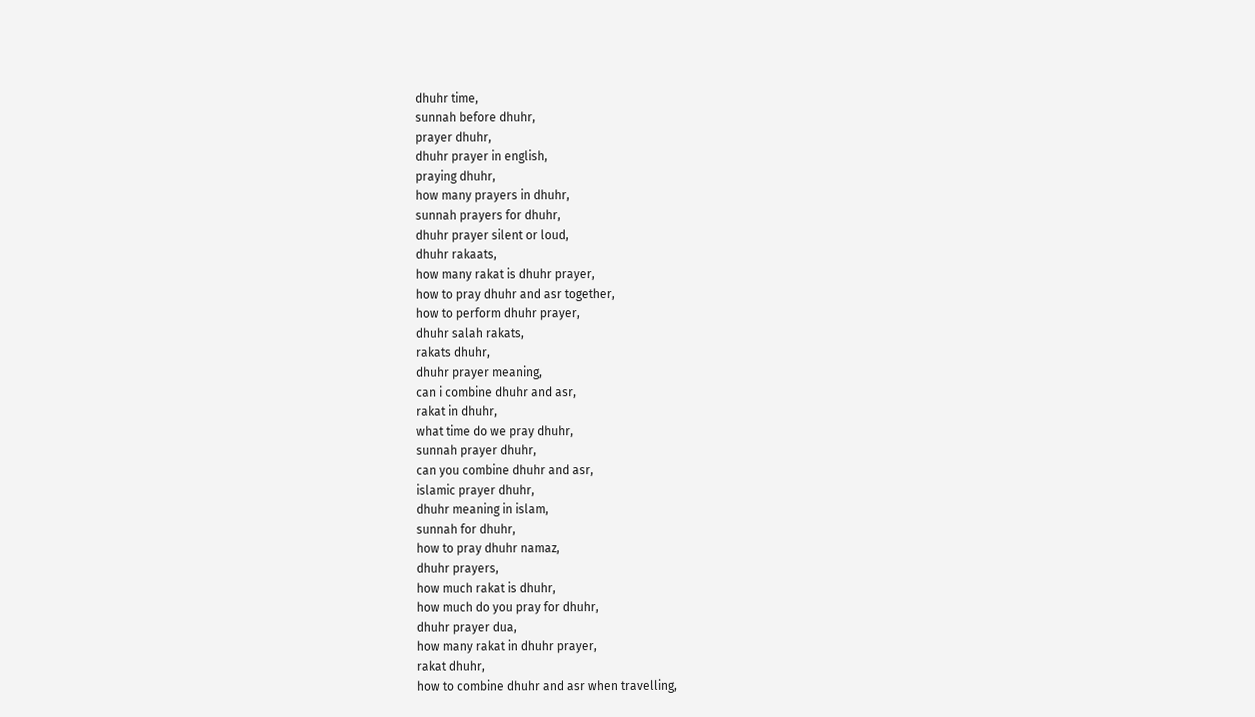dhuhr time,
sunnah before dhuhr,
prayer dhuhr,
dhuhr prayer in english,
praying dhuhr,
how many prayers in dhuhr,
sunnah prayers for dhuhr,
dhuhr prayer silent or loud,
dhuhr rakaats,
how many rakat is dhuhr prayer,
how to pray dhuhr and asr together,
how to perform dhuhr prayer,
dhuhr salah rakats,
rakats dhuhr,
dhuhr prayer meaning,
can i combine dhuhr and asr,
rakat in dhuhr,
what time do we pray dhuhr,
sunnah prayer dhuhr,
can you combine dhuhr and asr,
islamic prayer dhuhr,
dhuhr meaning in islam,
sunnah for dhuhr,
how to pray dhuhr namaz,
dhuhr prayers,
how much rakat is dhuhr,
how much do you pray for dhuhr,
dhuhr prayer dua,
how many rakat in dhuhr prayer,
rakat dhuhr,
how to combine dhuhr and asr when travelling,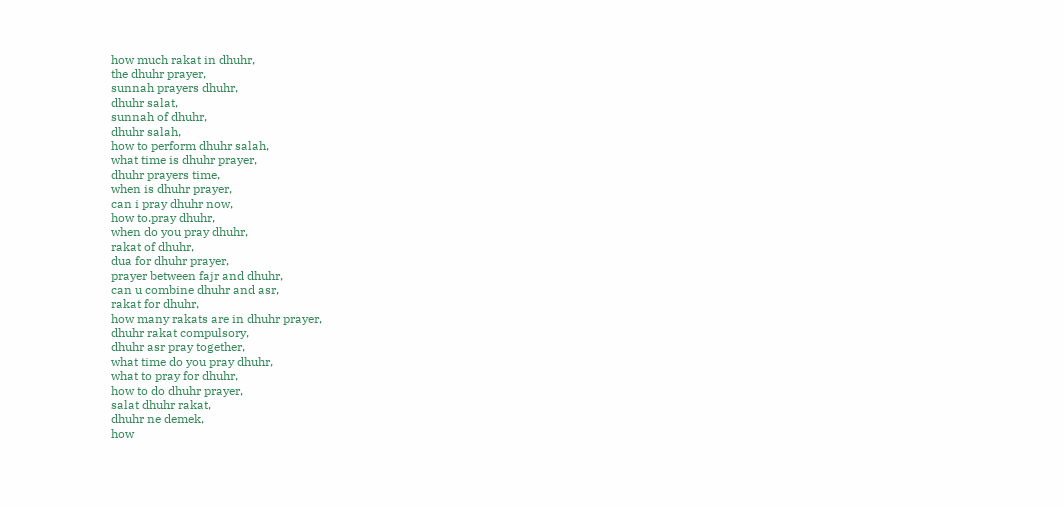how much rakat in dhuhr,
the dhuhr prayer,
sunnah prayers dhuhr,
dhuhr salat,
sunnah of dhuhr,
dhuhr salah,
how to perform dhuhr salah,
what time is dhuhr prayer,
dhuhr prayers time,
when is dhuhr prayer,
can i pray dhuhr now,
how to.pray dhuhr,
when do you pray dhuhr,
rakat of dhuhr,
dua for dhuhr prayer,
prayer between fajr and dhuhr,
can u combine dhuhr and asr,
rakat for dhuhr,
how many rakats are in dhuhr prayer,
dhuhr rakat compulsory,
dhuhr asr pray together,
what time do you pray dhuhr,
what to pray for dhuhr,
how to do dhuhr prayer,
salat dhuhr rakat,
dhuhr ne demek,
how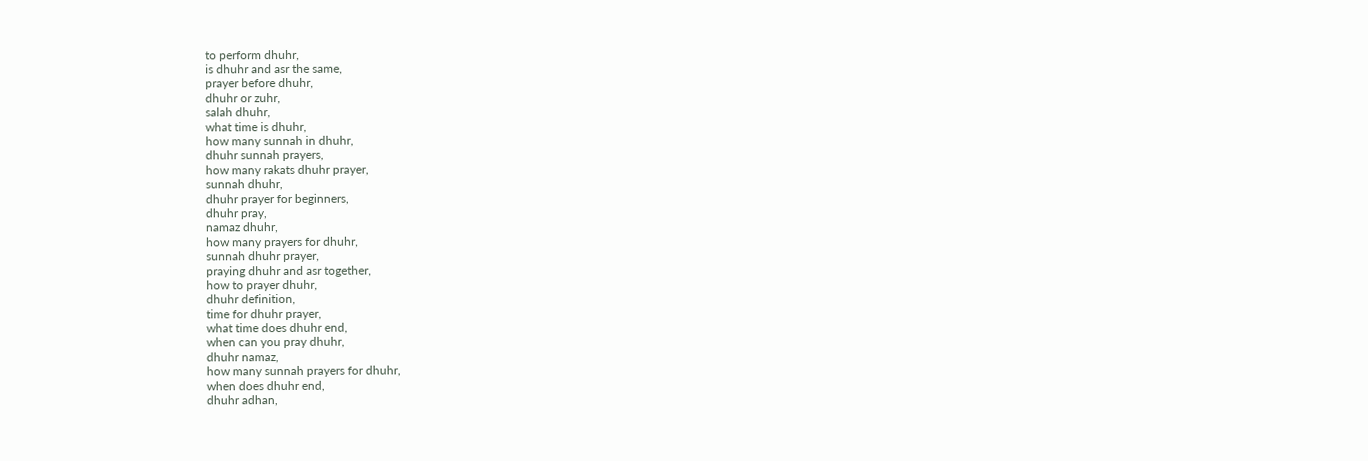to perform dhuhr,
is dhuhr and asr the same,
prayer before dhuhr,
dhuhr or zuhr,
salah dhuhr,
what time is dhuhr,
how many sunnah in dhuhr,
dhuhr sunnah prayers,
how many rakats dhuhr prayer,
sunnah dhuhr,
dhuhr prayer for beginners,
dhuhr pray,
namaz dhuhr,
how many prayers for dhuhr,
sunnah dhuhr prayer,
praying dhuhr and asr together,
how to prayer dhuhr,
dhuhr definition,
time for dhuhr prayer,
what time does dhuhr end,
when can you pray dhuhr,
dhuhr namaz,
how many sunnah prayers for dhuhr,
when does dhuhr end,
dhuhr adhan,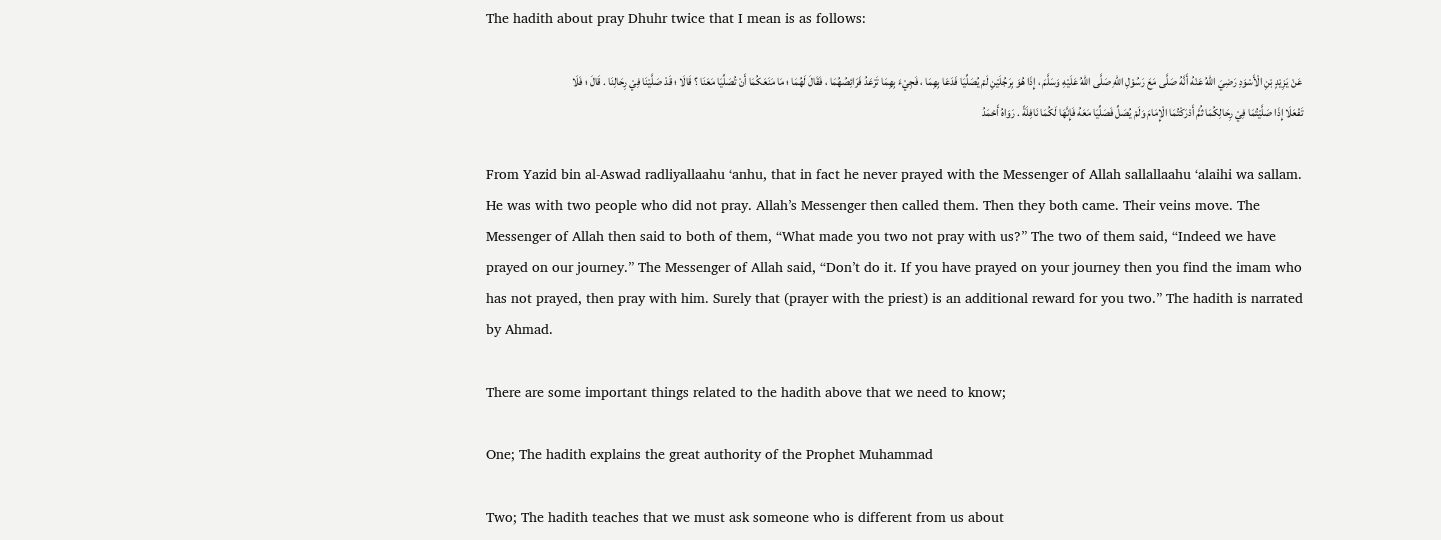The hadith about pray Dhuhr twice that I mean is as follows:

عَنْ يَزِيْدٍ بْنِ الْأَسْوَدِ رَضِيَ اللهُ عَنْهُ أَنَّهُ صَلَّى مَعَ رَسُوْلِ اللهِ صَلَّى اللهُ عَلَيْهِ وَسَلَّمَ ، إِذَا هُوَ بِرَجُلَيْنِ لَمْ يُصَلِّيَا فَدَعَا بِهِمَا ، فَجِيْءَ بِهِمَا تَرْعَدُ فَرَائِصُهُمَا ، فَقَالَ لَهُمَا ؛ مَا مَنَعَكُمَا أَنْ تُصَلِّيَا مَعَنَا ؟ قَالَا ؛ قَدْ صَلَّيْنَا فِيْ رِحَالِنَا . قَالَ ؛ فَلَا تَفْعَلَا إِذَا صَلَّيْتُمَا فِيْ رِحَالِكُمَا ثُمَّ أَدْرَكْتُمَا الْإِمَامَ وَلَمْ يُصَلِّ فَصَلِّيَا مَعَهُ فَإِنَّهَا لَكُمَا نَافِلَةً . رَوَاهُ أَحْمَدُ

From Yazid bin al-Aswad radliyallaahu ‘anhu, that in fact he never prayed with the Messenger of Allah sallallaahu ‘alaihi wa sallam. He was with two people who did not pray. Allah’s Messenger then called them. Then they both came. Their veins move. The Messenger of Allah then said to both of them, “What made you two not pray with us?” The two of them said, “Indeed we have prayed on our journey.” The Messenger of Allah said, “Don’t do it. If you have prayed on your journey then you find the imam who has not prayed, then pray with him. Surely that (prayer with the priest) is an additional reward for you two.” The hadith is narrated by Ahmad.

There are some important things related to the hadith above that we need to know;

One; The hadith explains the great authority of the Prophet Muhammad

Two; The hadith teaches that we must ask someone who is different from us about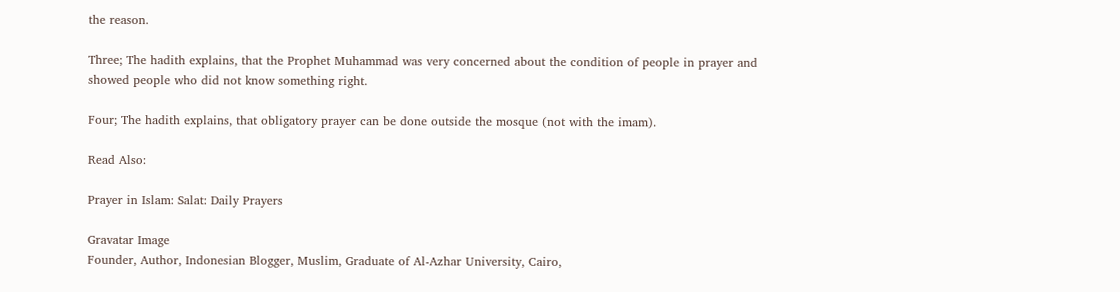the reason.

Three; The hadith explains, that the Prophet Muhammad was very concerned about the condition of people in prayer and showed people who did not know something right.

Four; The hadith explains, that obligatory prayer can be done outside the mosque (not with the imam).

Read Also:

Prayer in Islam: Salat: Daily Prayers

Gravatar Image
Founder, Author, Indonesian Blogger, Muslim, Graduate of Al-Azhar University, Cairo,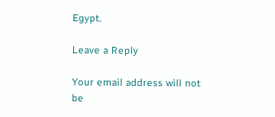Egypt.

Leave a Reply

Your email address will not be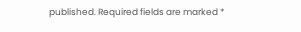published. Required fields are marked *